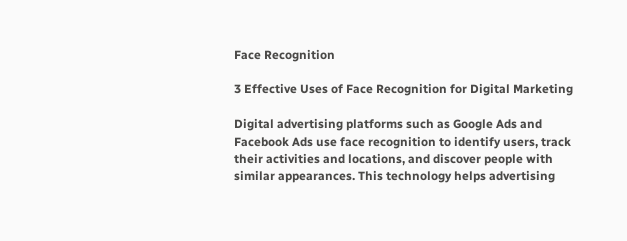Face Recognition

3 Effective Uses of Face Recognition for Digital Marketing

Digital advertising platforms such as Google Ads and Facebook Ads use face recognition to identify users, track their activities and locations, and discover people with similar appearances. This technology helps advertising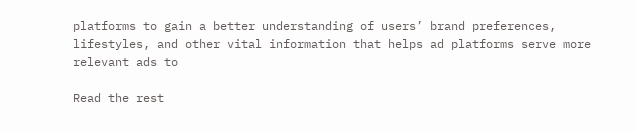platforms to gain a better understanding of users’ brand preferences, lifestyles, and other vital information that helps ad platforms serve more relevant ads to

Read the rest